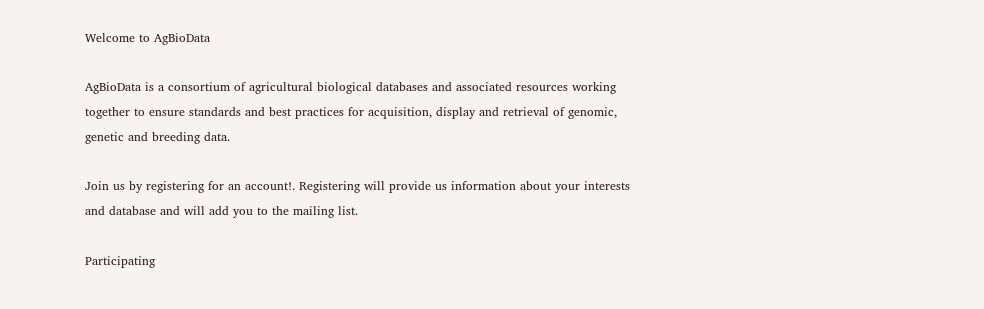Welcome to AgBioData

AgBioData is a consortium of agricultural biological databases and associated resources working together to ensure standards and best practices for acquisition, display and retrieval of genomic, genetic and breeding data.

Join us by registering for an account!. Registering will provide us information about your interests and database and will add you to the mailing list.

Participating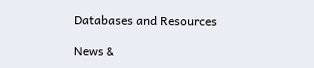Databases and Resources

News &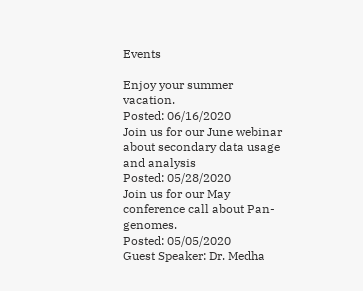Events

Enjoy your summer vacation.
Posted: 06/16/2020
Join us for our June webinar about secondary data usage and analysis
Posted: 05/28/2020
Join us for our May conference call about Pan-genomes.
Posted: 05/05/2020
Guest Speaker: Dr. Medha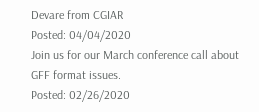Devare from CGIAR
Posted: 04/04/2020
Join us for our March conference call about GFF format issues.
Posted: 02/26/2020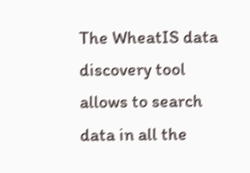The WheatIS data discovery tool allows to search data in all the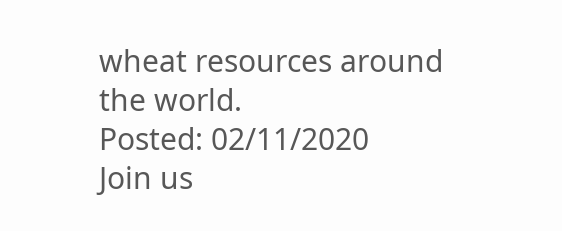wheat resources around the world.
Posted: 02/11/2020
Join us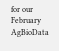for our February AgBioData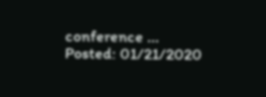conference ...
Posted: 01/21/2020